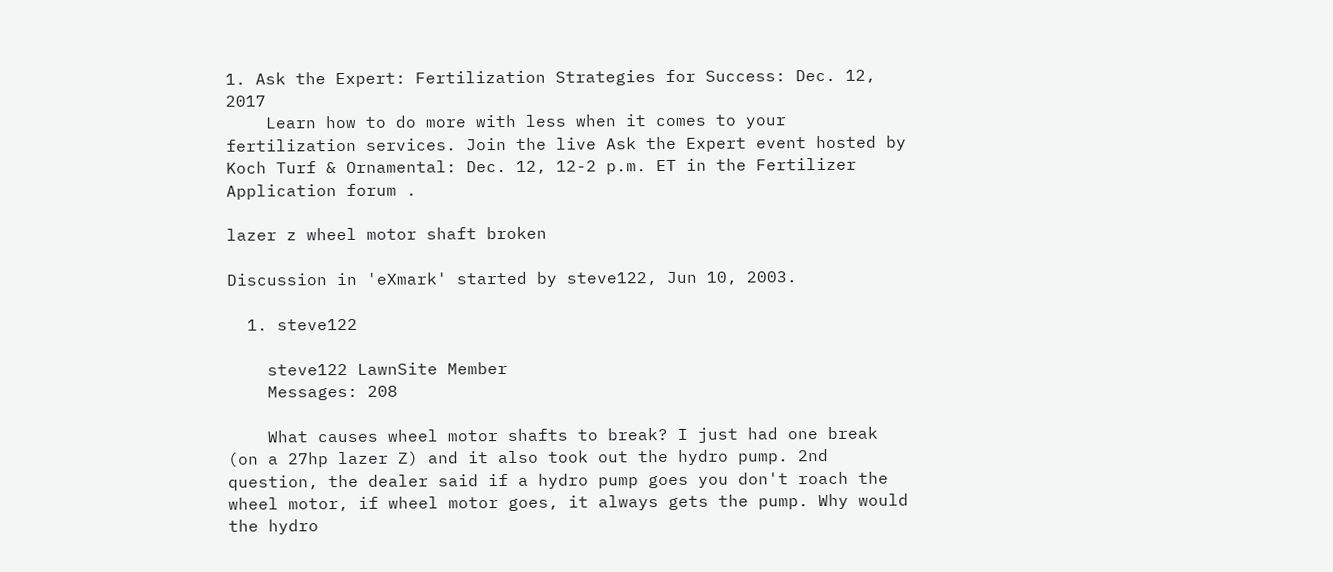1. Ask the Expert: Fertilization Strategies for Success: Dec. 12, 2017
    Learn how to do more with less when it comes to your fertilization services. Join the live Ask the Expert event hosted by Koch Turf & Ornamental: Dec. 12, 12-2 p.m. ET in the Fertilizer Application forum .

lazer z wheel motor shaft broken

Discussion in 'eXmark' started by steve122, Jun 10, 2003.

  1. steve122

    steve122 LawnSite Member
    Messages: 208

    What causes wheel motor shafts to break? I just had one break (on a 27hp lazer Z) and it also took out the hydro pump. 2nd question, the dealer said if a hydro pump goes you don't roach the wheel motor, if wheel motor goes, it always gets the pump. Why would the hydro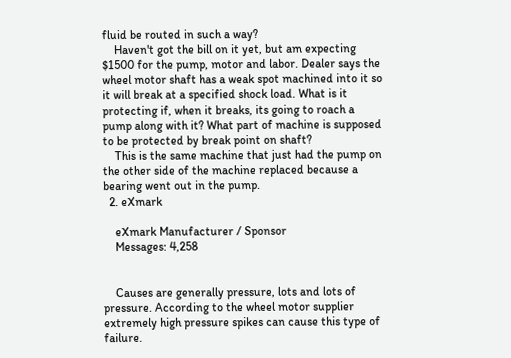fluid be routed in such a way?
    Haven't got the bill on it yet, but am expecting $1500 for the pump, motor and labor. Dealer says the wheel motor shaft has a weak spot machined into it so it will break at a specified shock load. What is it protecting if, when it breaks, its going to roach a pump along with it? What part of machine is supposed to be protected by break point on shaft?
    This is the same machine that just had the pump on the other side of the machine replaced because a bearing went out in the pump.
  2. eXmark

    eXmark Manufacturer / Sponsor
    Messages: 4,258


    Causes are generally pressure, lots and lots of pressure. According to the wheel motor supplier extremely high pressure spikes can cause this type of failure.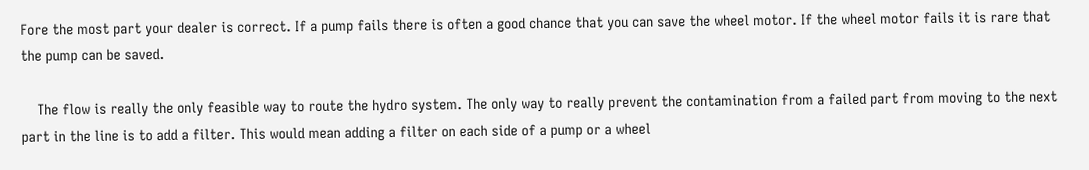Fore the most part your dealer is correct. If a pump fails there is often a good chance that you can save the wheel motor. If the wheel motor fails it is rare that the pump can be saved.

    The flow is really the only feasible way to route the hydro system. The only way to really prevent the contamination from a failed part from moving to the next part in the line is to add a filter. This would mean adding a filter on each side of a pump or a wheel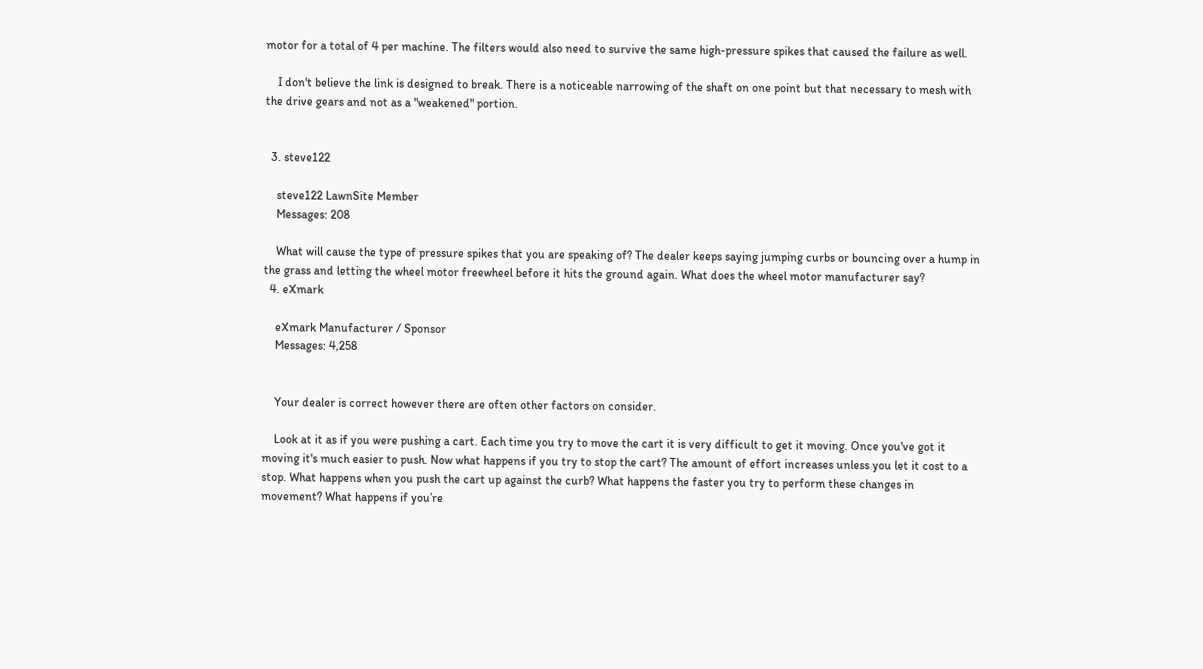motor for a total of 4 per machine. The filters would also need to survive the same high-pressure spikes that caused the failure as well.

    I don't believe the link is designed to break. There is a noticeable narrowing of the shaft on one point but that necessary to mesh with the drive gears and not as a "weakened" portion.


  3. steve122

    steve122 LawnSite Member
    Messages: 208

    What will cause the type of pressure spikes that you are speaking of? The dealer keeps saying jumping curbs or bouncing over a hump in the grass and letting the wheel motor freewheel before it hits the ground again. What does the wheel motor manufacturer say?
  4. eXmark

    eXmark Manufacturer / Sponsor
    Messages: 4,258


    Your dealer is correct however there are often other factors on consider.

    Look at it as if you were pushing a cart. Each time you try to move the cart it is very difficult to get it moving. Once you've got it moving it's much easier to push. Now what happens if you try to stop the cart? The amount of effort increases unless you let it cost to a stop. What happens when you push the cart up against the curb? What happens the faster you try to perform these changes in movement? What happens if you’re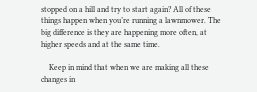stopped on a hill and try to start again? All of these things happen when you’re running a lawnmower. The big difference is they are happening more often, at higher speeds and at the same time.

    Keep in mind that when we are making all these changes in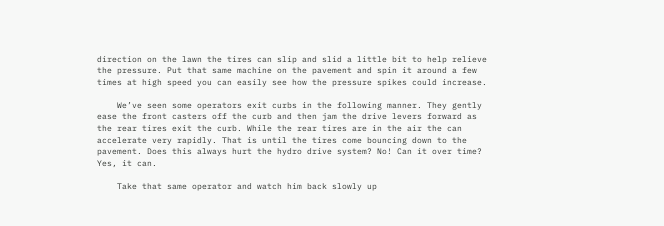direction on the lawn the tires can slip and slid a little bit to help relieve the pressure. Put that same machine on the pavement and spin it around a few times at high speed you can easily see how the pressure spikes could increase.

    We’ve seen some operators exit curbs in the following manner. They gently ease the front casters off the curb and then jam the drive levers forward as the rear tires exit the curb. While the rear tires are in the air the can accelerate very rapidly. That is until the tires come bouncing down to the pavement. Does this always hurt the hydro drive system? No! Can it over time? Yes, it can.

    Take that same operator and watch him back slowly up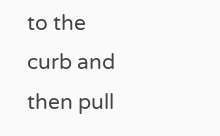to the curb and then pull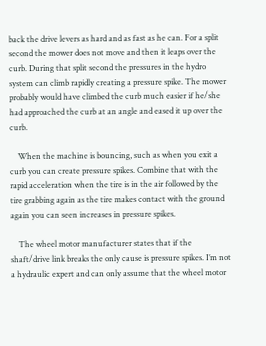back the drive levers as hard and as fast as he can. For a split second the mower does not move and then it leaps over the curb. During that split second the pressures in the hydro system can climb rapidly creating a pressure spike. The mower probably would have climbed the curb much easier if he/she had approached the curb at an angle and eased it up over the curb.

    When the machine is bouncing, such as when you exit a curb you can create pressure spikes. Combine that with the rapid acceleration when the tire is in the air followed by the tire grabbing again as the tire makes contact with the ground again you can seen increases in pressure spikes.

    The wheel motor manufacturer states that if the shaft/drive link breaks the only cause is pressure spikes. I’m not a hydraulic expert and can only assume that the wheel motor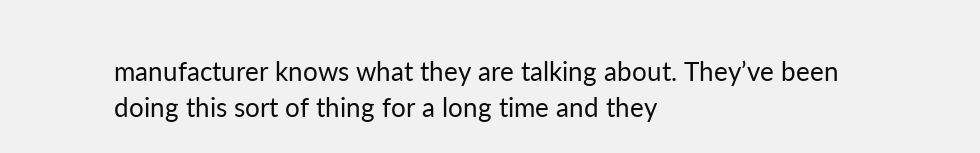manufacturer knows what they are talking about. They’ve been doing this sort of thing for a long time and they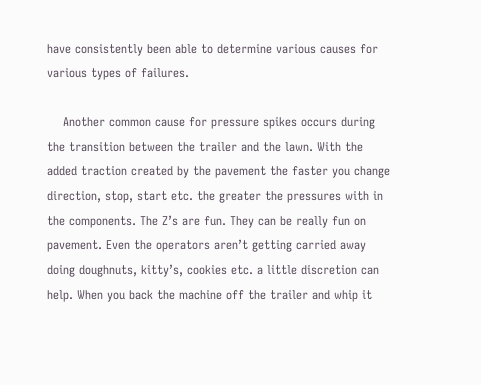have consistently been able to determine various causes for various types of failures.

    Another common cause for pressure spikes occurs during the transition between the trailer and the lawn. With the added traction created by the pavement the faster you change direction, stop, start etc. the greater the pressures with in the components. The Z’s are fun. They can be really fun on pavement. Even the operators aren’t getting carried away doing doughnuts, kitty’s, cookies etc. a little discretion can help. When you back the machine off the trailer and whip it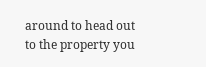around to head out to the property you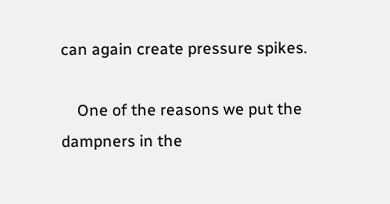can again create pressure spikes.

    One of the reasons we put the dampners in the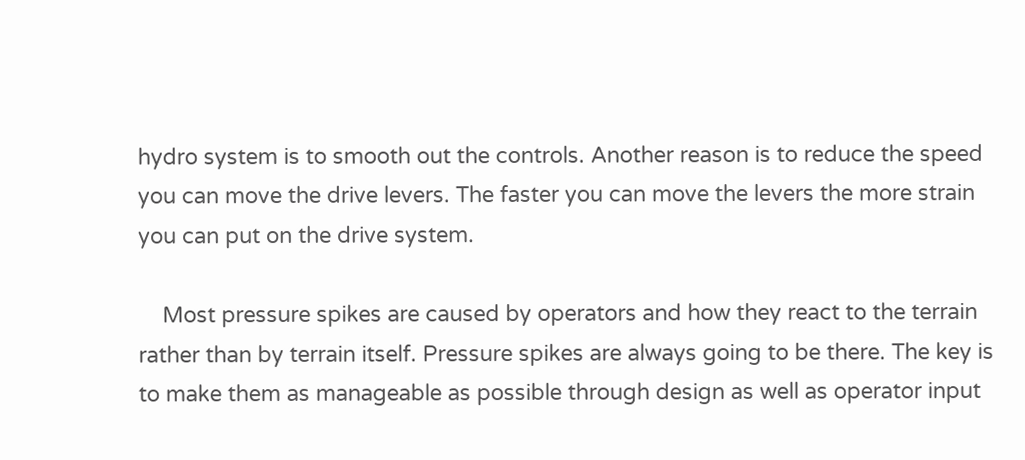hydro system is to smooth out the controls. Another reason is to reduce the speed you can move the drive levers. The faster you can move the levers the more strain you can put on the drive system.

    Most pressure spikes are caused by operators and how they react to the terrain rather than by terrain itself. Pressure spikes are always going to be there. The key is to make them as manageable as possible through design as well as operator input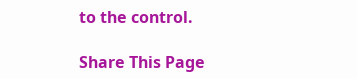to the control.

Share This Page